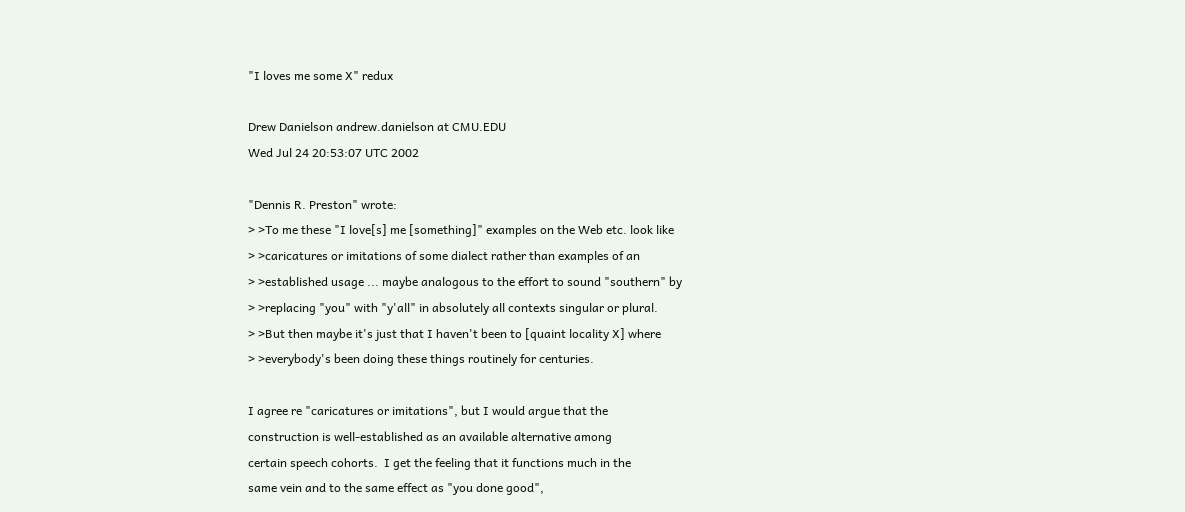"I loves me some X" redux

Drew Danielson andrew.danielson at CMU.EDU
Wed Jul 24 20:53:07 UTC 2002

"Dennis R. Preston" wrote:
> >To me these "I love[s] me [something]" examples on the Web etc. look like
> >caricatures or imitations of some dialect rather than examples of an
> >established usage ... maybe analogous to the effort to sound "southern" by
> >replacing "you" with "y'all" in absolutely all contexts singular or plural.
> >But then maybe it's just that I haven't been to [quaint locality X] where
> >everybody's been doing these things routinely for centuries.

I agree re "caricatures or imitations", but I would argue that the
construction is well-established as an available alternative among
certain speech cohorts.  I get the feeling that it functions much in the
same vein and to the same effect as "you done good",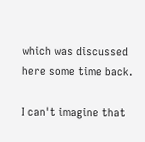which was discussed
here some time back.

I can't imagine that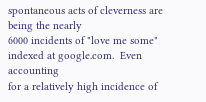spontaneous acts of cleverness are being the nearly
6000 incidents of "love me some" indexed at google.com.  Even accounting
for a relatively high incidence of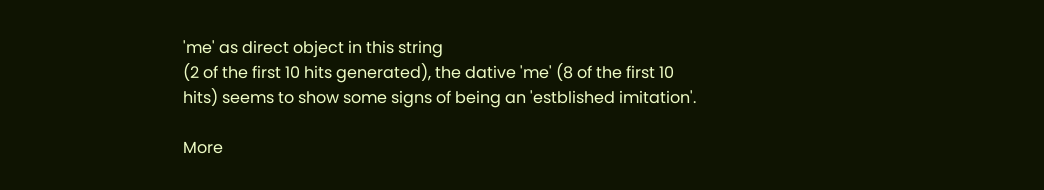'me' as direct object in this string
(2 of the first 10 hits generated), the dative 'me' (8 of the first 10
hits) seems to show some signs of being an 'estblished imitation'.

More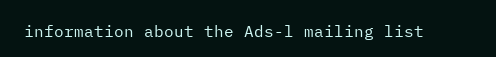information about the Ads-l mailing list